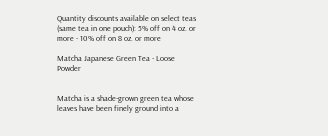Quantity discounts available on select teas (same tea in one pouch): 5% off on 4 oz. or more - 10% off on 8 oz. or more

Matcha Japanese Green Tea - Loose Powder


Matcha is a shade-grown green tea whose leaves have been finely ground into a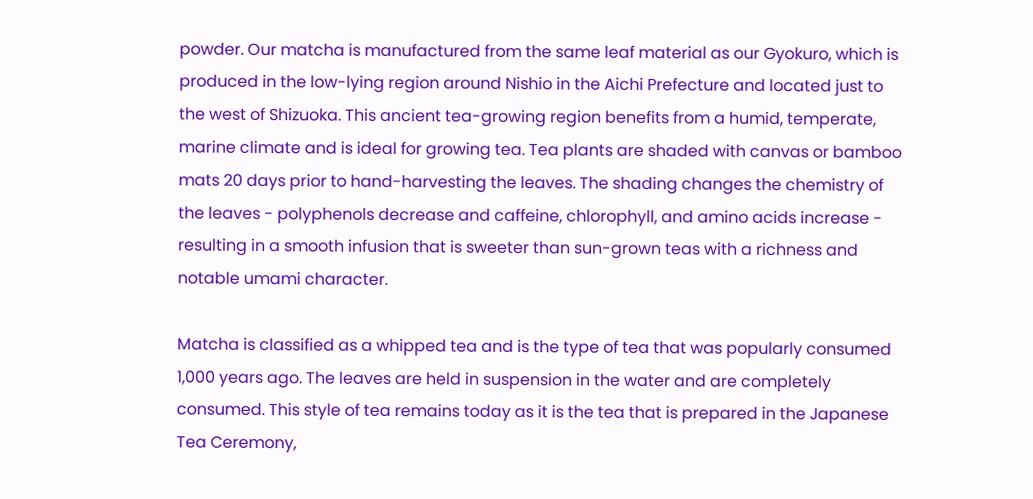powder. Our matcha is manufactured from the same leaf material as our Gyokuro, which is produced in the low-lying region around Nishio in the Aichi Prefecture and located just to the west of Shizuoka. This ancient tea-growing region benefits from a humid, temperate, marine climate and is ideal for growing tea. Tea plants are shaded with canvas or bamboo mats 20 days prior to hand-harvesting the leaves. The shading changes the chemistry of the leaves - polyphenols decrease and caffeine, chlorophyll, and amino acids increase - resulting in a smooth infusion that is sweeter than sun-grown teas with a richness and notable umami character.

Matcha is classified as a whipped tea and is the type of tea that was popularly consumed 1,000 years ago. The leaves are held in suspension in the water and are completely consumed. This style of tea remains today as it is the tea that is prepared in the Japanese Tea Ceremony,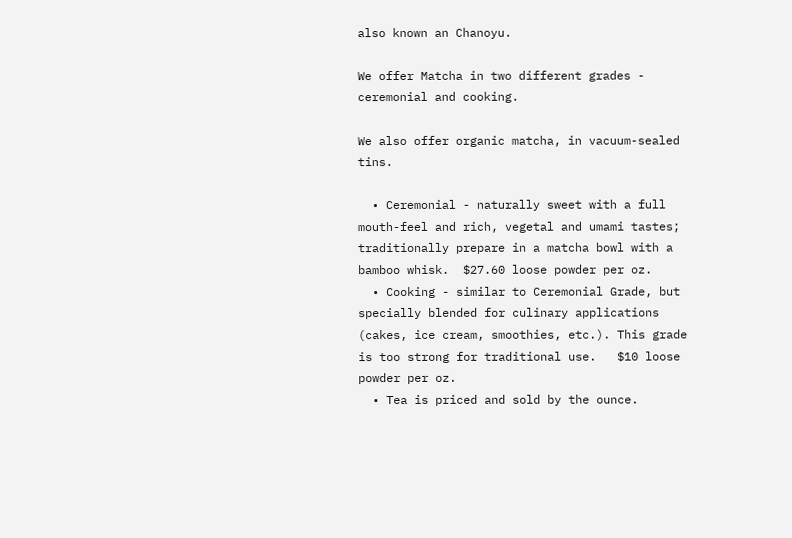also known an Chanoyu.

We offer Matcha in two different grades - ceremonial and cooking.

We also offer organic matcha, in vacuum-sealed tins.

  • Ceremonial - naturally sweet with a full mouth-feel and rich, vegetal and umami tastes; traditionally prepare in a matcha bowl with a bamboo whisk.  $27.60 loose powder per oz.
  • Cooking - similar to Ceremonial Grade, but specially blended for culinary applications (cakes, ice cream, smoothies, etc.). This grade is too strong for traditional use.   $10 loose powder per oz.
  • Tea is priced and sold by the ounce.